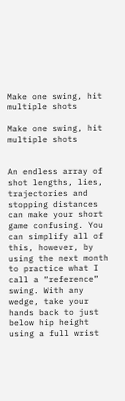Make one swing, hit multiple shots

Make one swing, hit multiple shots


An endless array of shot lengths, lies, trajectories and stopping distances can make your short game confusing. You can simplify all of this, however, by using the next month to practice what I call a “reference” swing. With any wedge, take your hands back to just below hip height using a full wrist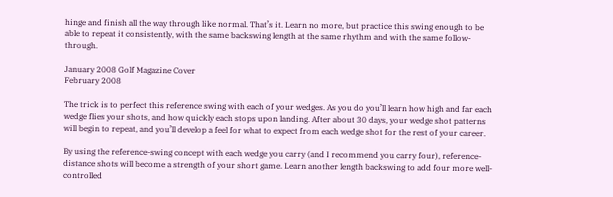hinge and finish all the way through like normal. That’s it. Learn no more, but practice this swing enough to be able to repeat it consistently, with the same backswing length at the same rhythm and with the same follow-through.

January 2008 Golf Magazine Cover
February 2008

The trick is to perfect this reference swing with each of your wedges. As you do you’ll learn how high and far each wedge flies your shots, and how quickly each stops upon landing. After about 30 days, your wedge shot patterns will begin to repeat, and you’ll develop a feel for what to expect from each wedge shot for the rest of your career.

By using the reference-swing concept with each wedge you carry (and I recommend you carry four), reference-distance shots will become a strength of your short game. Learn another length backswing to add four more well-controlled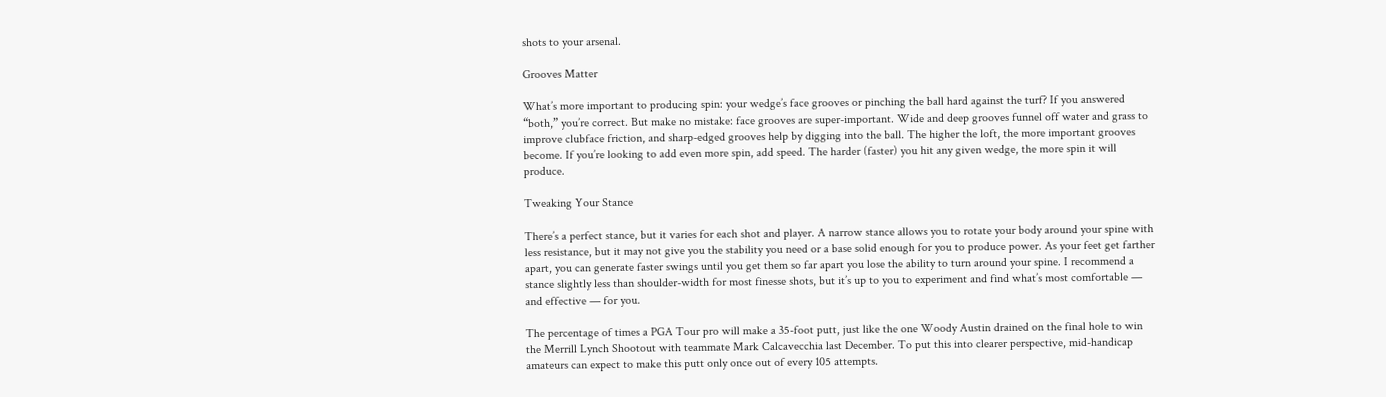shots to your arsenal.

Grooves Matter

What’s more important to producing spin: your wedge’s face grooves or pinching the ball hard against the turf? If you answered “both,” you’re correct. But make no mistake: face grooves are super-important. Wide and deep grooves funnel off water and grass to improve clubface friction, and sharp-edged grooves help by digging into the ball. The higher the loft, the more important grooves become. If you’re looking to add even more spin, add speed. The harder (faster) you hit any given wedge, the more spin it will produce.

Tweaking Your Stance

There’s a perfect stance, but it varies for each shot and player. A narrow stance allows you to rotate your body around your spine with less resistance, but it may not give you the stability you need or a base solid enough for you to produce power. As your feet get farther apart, you can generate faster swings until you get them so far apart you lose the ability to turn around your spine. I recommend a stance slightly less than shoulder-width for most finesse shots, but it’s up to you to experiment and find what’s most comfortable — and effective — for you.

The percentage of times a PGA Tour pro will make a 35-foot putt, just like the one Woody Austin drained on the final hole to win the Merrill Lynch Shootout with teammate Mark Calcavecchia last December. To put this into clearer perspective, mid-handicap amateurs can expect to make this putt only once out of every 105 attempts.